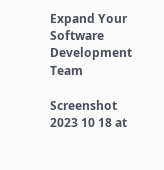Expand Your Software Development Team

Screenshot 2023 10 18 at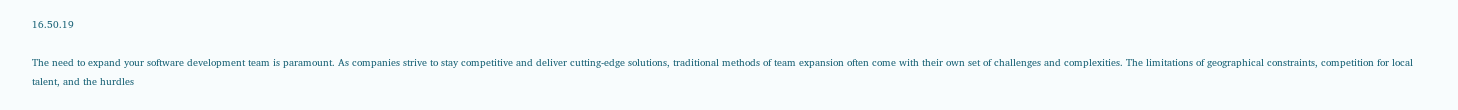16.50.19

The need to expand your software development team is paramount. As companies strive to stay competitive and deliver cutting-edge solutions, traditional methods of team expansion often come with their own set of challenges and complexities. The limitations of geographical constraints, competition for local talent, and the hurdles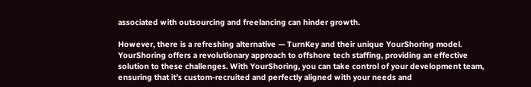associated with outsourcing and freelancing can hinder growth.

However, there is a refreshing alternative — TurnKey and their unique YourShoring model. YourShoring offers a revolutionary approach to offshore tech staffing, providing an effective solution to these challenges. With YourShoring, you can take control of your development team, ensuring that it’s custom-recruited and perfectly aligned with your needs and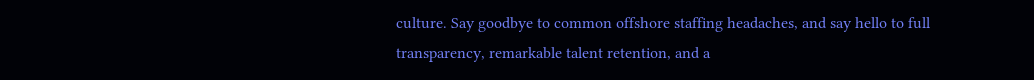culture. Say goodbye to common offshore staffing headaches, and say hello to full transparency, remarkable talent retention, and a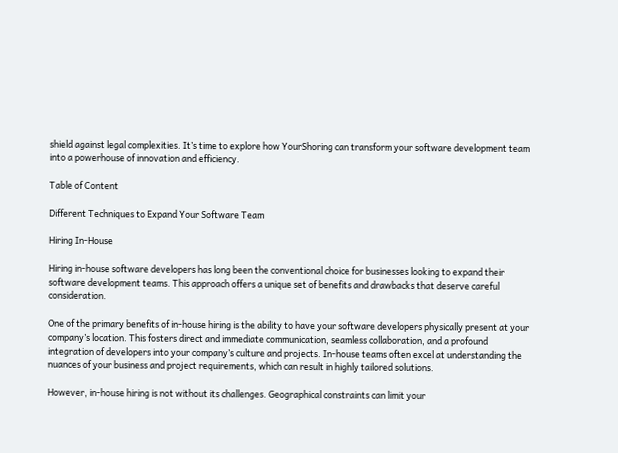shield against legal complexities. It’s time to explore how YourShoring can transform your software development team into a powerhouse of innovation and efficiency.

Table of Content

Different Techniques to Expand Your Software Team

Hiring In-House

Hiring in-house software developers has long been the conventional choice for businesses looking to expand their software development teams. This approach offers a unique set of benefits and drawbacks that deserve careful consideration.

One of the primary benefits of in-house hiring is the ability to have your software developers physically present at your company’s location. This fosters direct and immediate communication, seamless collaboration, and a profound integration of developers into your company’s culture and projects. In-house teams often excel at understanding the nuances of your business and project requirements, which can result in highly tailored solutions.

However, in-house hiring is not without its challenges. Geographical constraints can limit your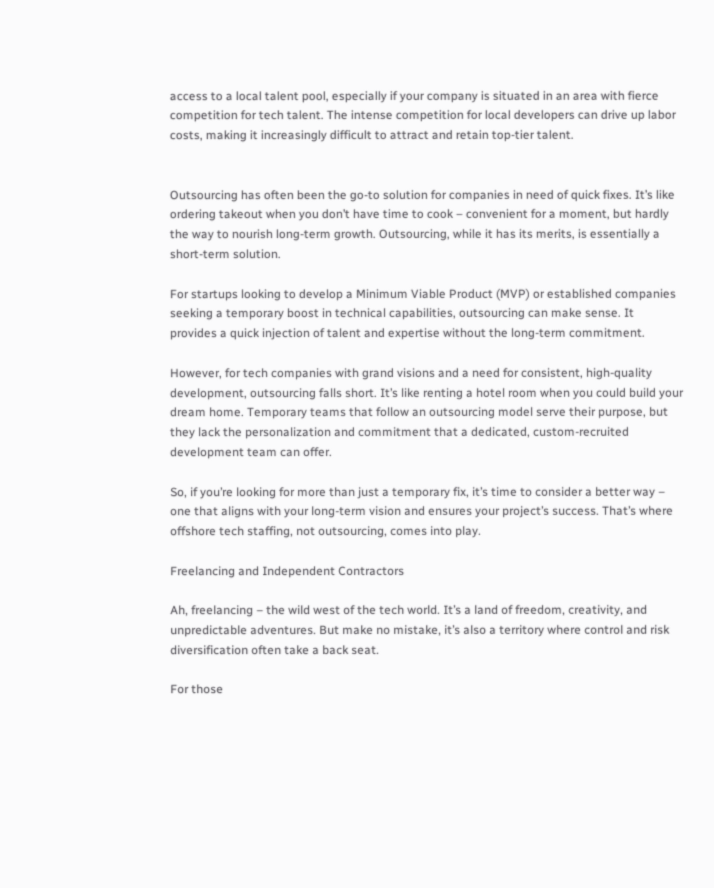access to a local talent pool, especially if your company is situated in an area with fierce competition for tech talent. The intense competition for local developers can drive up labor costs, making it increasingly difficult to attract and retain top-tier talent.


Outsourcing has often been the go-to solution for companies in need of quick fixes. It’s like ordering takeout when you don’t have time to cook – convenient for a moment, but hardly the way to nourish long-term growth. Outsourcing, while it has its merits, is essentially a short-term solution.

For startups looking to develop a Minimum Viable Product (MVP) or established companies seeking a temporary boost in technical capabilities, outsourcing can make sense. It provides a quick injection of talent and expertise without the long-term commitment.

However, for tech companies with grand visions and a need for consistent, high-quality development, outsourcing falls short. It’s like renting a hotel room when you could build your dream home. Temporary teams that follow an outsourcing model serve their purpose, but they lack the personalization and commitment that a dedicated, custom-recruited development team can offer.

So, if you’re looking for more than just a temporary fix, it’s time to consider a better way – one that aligns with your long-term vision and ensures your project’s success. That’s where offshore tech staffing, not outsourcing, comes into play.

Freelancing and Independent Contractors

Ah, freelancing – the wild west of the tech world. It’s a land of freedom, creativity, and unpredictable adventures. But make no mistake, it’s also a territory where control and risk diversification often take a back seat.

For those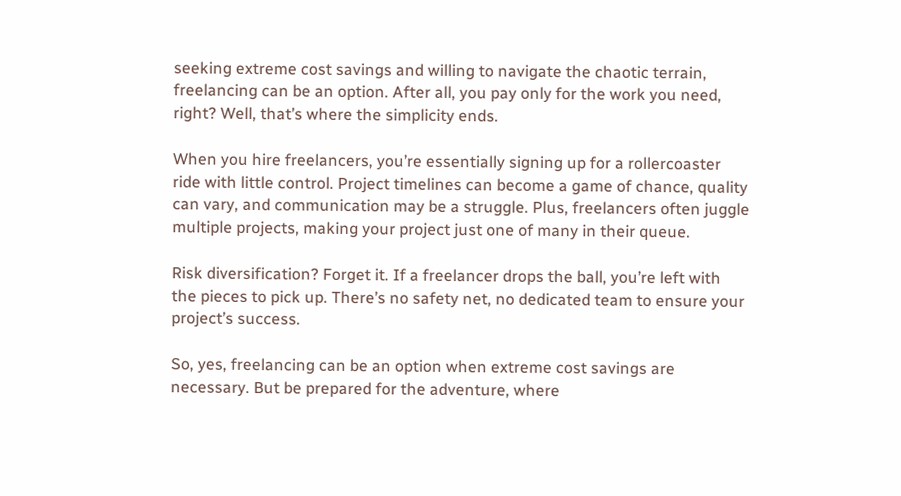seeking extreme cost savings and willing to navigate the chaotic terrain, freelancing can be an option. After all, you pay only for the work you need, right? Well, that’s where the simplicity ends.

When you hire freelancers, you’re essentially signing up for a rollercoaster ride with little control. Project timelines can become a game of chance, quality can vary, and communication may be a struggle. Plus, freelancers often juggle multiple projects, making your project just one of many in their queue.

Risk diversification? Forget it. If a freelancer drops the ball, you’re left with the pieces to pick up. There’s no safety net, no dedicated team to ensure your project’s success.

So, yes, freelancing can be an option when extreme cost savings are necessary. But be prepared for the adventure, where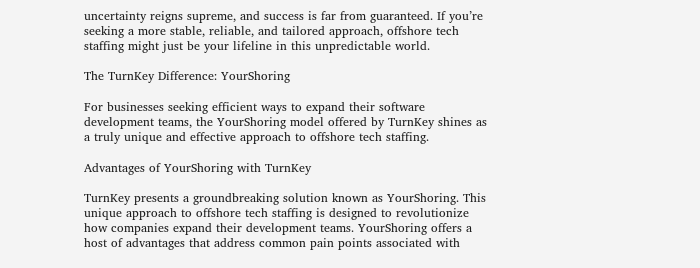uncertainty reigns supreme, and success is far from guaranteed. If you’re seeking a more stable, reliable, and tailored approach, offshore tech staffing might just be your lifeline in this unpredictable world.

The TurnKey Difference: YourShoring

For businesses seeking efficient ways to expand their software development teams, the YourShoring model offered by TurnKey shines as a truly unique and effective approach to offshore tech staffing.

Advantages of YourShoring with TurnKey

TurnKey presents a groundbreaking solution known as YourShoring. This unique approach to offshore tech staffing is designed to revolutionize how companies expand their development teams. YourShoring offers a host of advantages that address common pain points associated with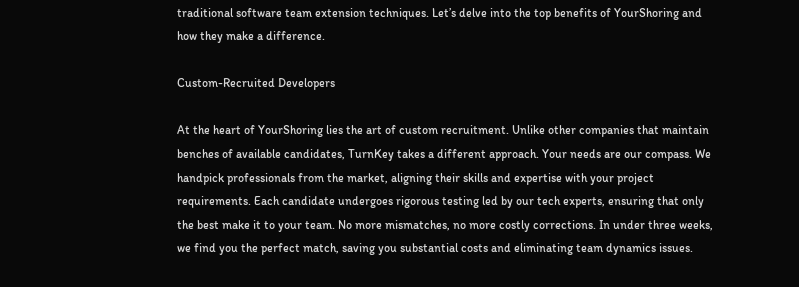traditional software team extension techniques. Let’s delve into the top benefits of YourShoring and how they make a difference.

Custom-Recruited Developers

At the heart of YourShoring lies the art of custom recruitment. Unlike other companies that maintain benches of available candidates, TurnKey takes a different approach. Your needs are our compass. We handpick professionals from the market, aligning their skills and expertise with your project requirements. Each candidate undergoes rigorous testing led by our tech experts, ensuring that only the best make it to your team. No more mismatches, no more costly corrections. In under three weeks, we find you the perfect match, saving you substantial costs and eliminating team dynamics issues.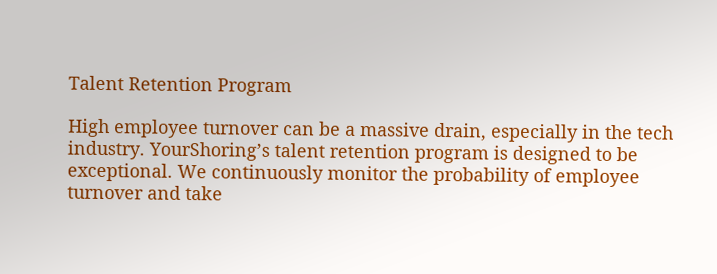Talent Retention Program

High employee turnover can be a massive drain, especially in the tech industry. YourShoring’s talent retention program is designed to be exceptional. We continuously monitor the probability of employee turnover and take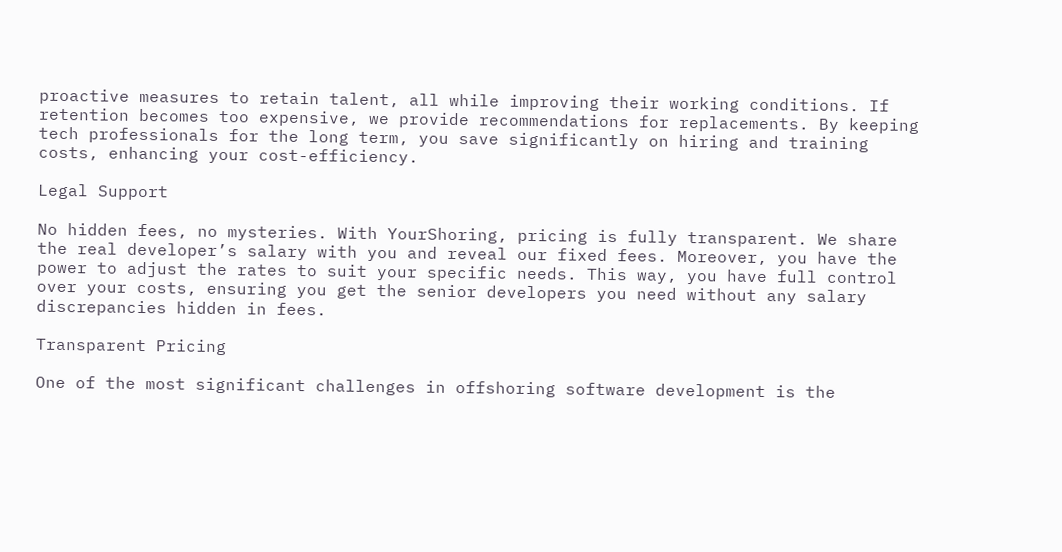proactive measures to retain talent, all while improving their working conditions. If retention becomes too expensive, we provide recommendations for replacements. By keeping tech professionals for the long term, you save significantly on hiring and training costs, enhancing your cost-efficiency.

Legal Support

No hidden fees, no mysteries. With YourShoring, pricing is fully transparent. We share the real developer’s salary with you and reveal our fixed fees. Moreover, you have the power to adjust the rates to suit your specific needs. This way, you have full control over your costs, ensuring you get the senior developers you need without any salary discrepancies hidden in fees.

Transparent Pricing

One of the most significant challenges in offshoring software development is the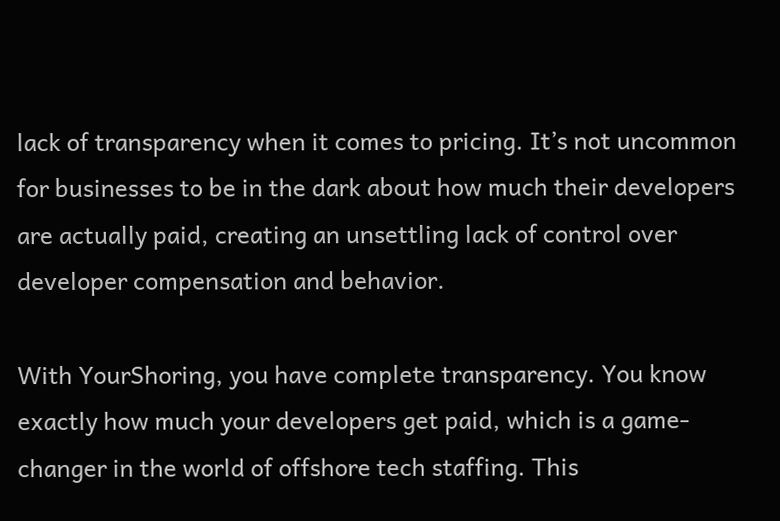lack of transparency when it comes to pricing. It’s not uncommon for businesses to be in the dark about how much their developers are actually paid, creating an unsettling lack of control over developer compensation and behavior.

With YourShoring, you have complete transparency. You know exactly how much your developers get paid, which is a game-changer in the world of offshore tech staffing. This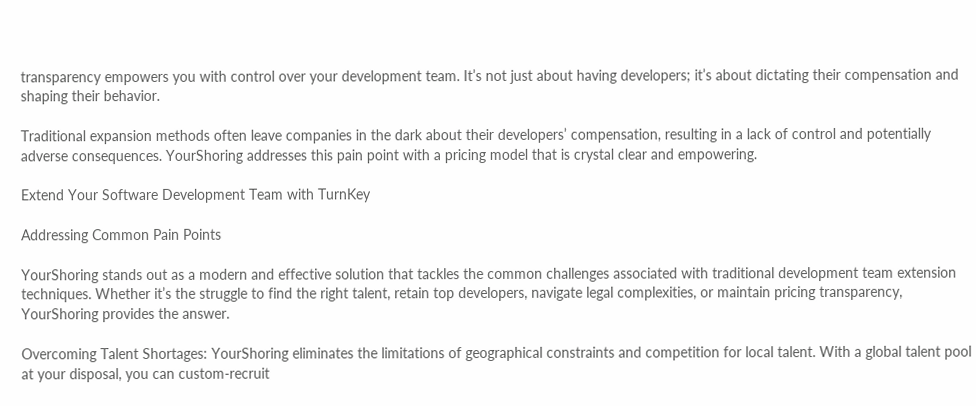transparency empowers you with control over your development team. It’s not just about having developers; it’s about dictating their compensation and shaping their behavior.

Traditional expansion methods often leave companies in the dark about their developers’ compensation, resulting in a lack of control and potentially adverse consequences. YourShoring addresses this pain point with a pricing model that is crystal clear and empowering.

Extend Your Software Development Team with TurnKey

Addressing Common Pain Points

YourShoring stands out as a modern and effective solution that tackles the common challenges associated with traditional development team extension techniques. Whether it’s the struggle to find the right talent, retain top developers, navigate legal complexities, or maintain pricing transparency, YourShoring provides the answer.

Overcoming Talent Shortages: YourShoring eliminates the limitations of geographical constraints and competition for local talent. With a global talent pool at your disposal, you can custom-recruit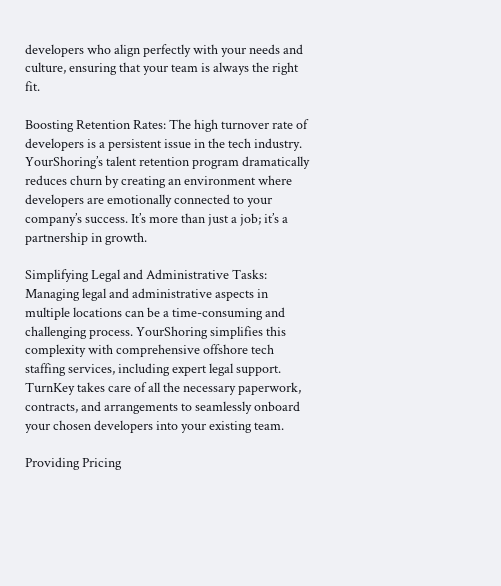developers who align perfectly with your needs and culture, ensuring that your team is always the right fit.

Boosting Retention Rates: The high turnover rate of developers is a persistent issue in the tech industry. YourShoring’s talent retention program dramatically reduces churn by creating an environment where developers are emotionally connected to your company’s success. It’s more than just a job; it’s a partnership in growth.

Simplifying Legal and Administrative Tasks: Managing legal and administrative aspects in multiple locations can be a time-consuming and challenging process. YourShoring simplifies this complexity with comprehensive offshore tech staffing services, including expert legal support. TurnKey takes care of all the necessary paperwork, contracts, and arrangements to seamlessly onboard your chosen developers into your existing team.

Providing Pricing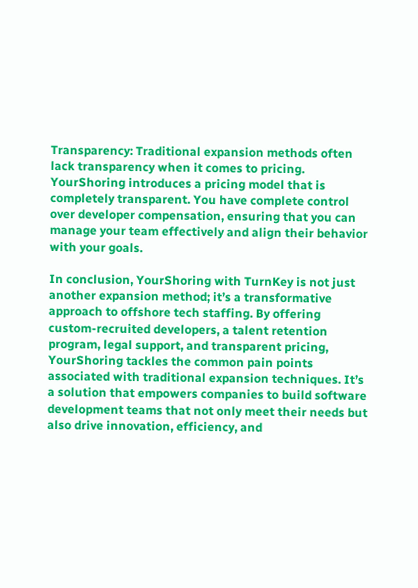Transparency: Traditional expansion methods often lack transparency when it comes to pricing. YourShoring introduces a pricing model that is completely transparent. You have complete control over developer compensation, ensuring that you can manage your team effectively and align their behavior with your goals.

In conclusion, YourShoring with TurnKey is not just another expansion method; it’s a transformative approach to offshore tech staffing. By offering custom-recruited developers, a talent retention program, legal support, and transparent pricing, YourShoring tackles the common pain points associated with traditional expansion techniques. It’s a solution that empowers companies to build software development teams that not only meet their needs but also drive innovation, efficiency, and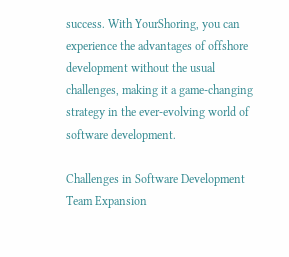success. With YourShoring, you can experience the advantages of offshore development without the usual challenges, making it a game-changing strategy in the ever-evolving world of software development.

Challenges in Software Development Team Expansion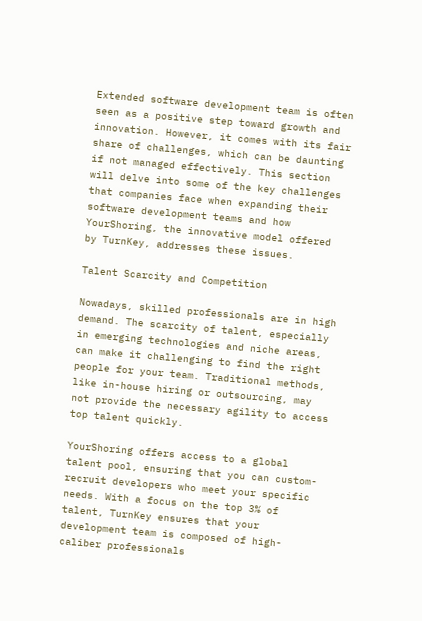Extended software development team is often seen as a positive step toward growth and innovation. However, it comes with its fair share of challenges, which can be daunting if not managed effectively. This section will delve into some of the key challenges that companies face when expanding their software development teams and how YourShoring, the innovative model offered by TurnKey, addresses these issues.

Talent Scarcity and Competition

Nowadays, skilled professionals are in high demand. The scarcity of talent, especially in emerging technologies and niche areas, can make it challenging to find the right people for your team. Traditional methods, like in-house hiring or outsourcing, may not provide the necessary agility to access top talent quickly.

YourShoring offers access to a global talent pool, ensuring that you can custom-recruit developers who meet your specific needs. With a focus on the top 3% of talent, TurnKey ensures that your development team is composed of high-caliber professionals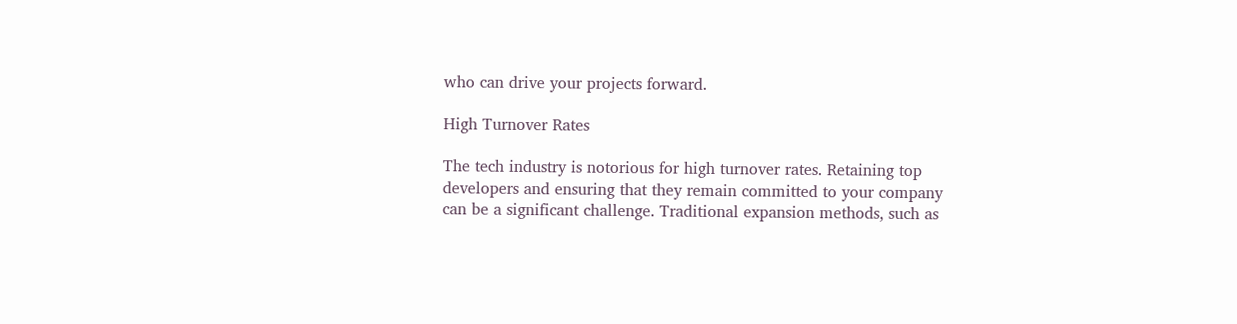who can drive your projects forward.

High Turnover Rates

The tech industry is notorious for high turnover rates. Retaining top developers and ensuring that they remain committed to your company can be a significant challenge. Traditional expansion methods, such as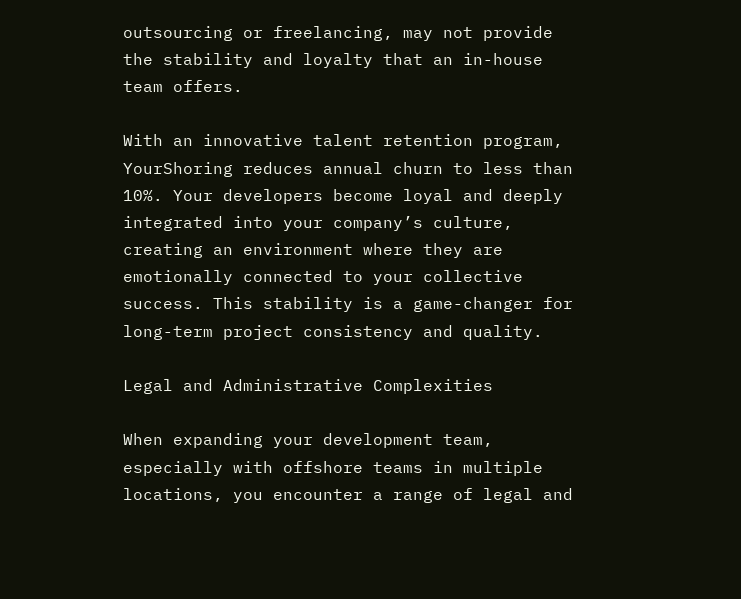outsourcing or freelancing, may not provide the stability and loyalty that an in-house team offers.

With an innovative talent retention program, YourShoring reduces annual churn to less than 10%. Your developers become loyal and deeply integrated into your company’s culture, creating an environment where they are emotionally connected to your collective success. This stability is a game-changer for long-term project consistency and quality.

Legal and Administrative Complexities

When expanding your development team, especially with offshore teams in multiple locations, you encounter a range of legal and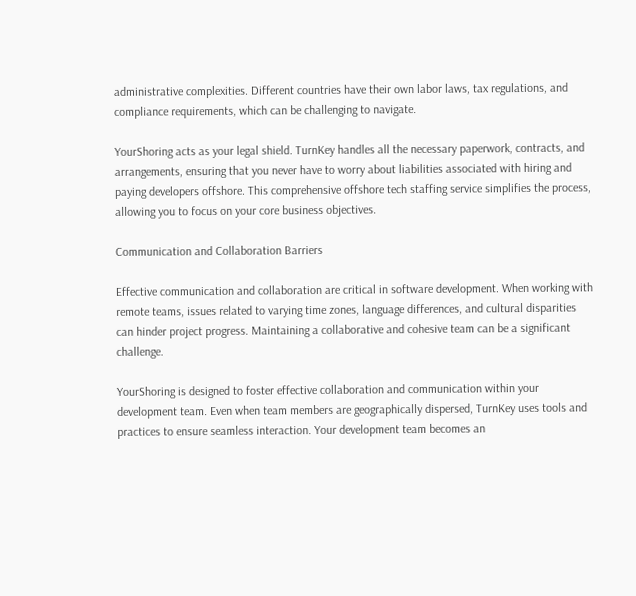administrative complexities. Different countries have their own labor laws, tax regulations, and compliance requirements, which can be challenging to navigate.

YourShoring acts as your legal shield. TurnKey handles all the necessary paperwork, contracts, and arrangements, ensuring that you never have to worry about liabilities associated with hiring and paying developers offshore. This comprehensive offshore tech staffing service simplifies the process, allowing you to focus on your core business objectives.

Communication and Collaboration Barriers

Effective communication and collaboration are critical in software development. When working with remote teams, issues related to varying time zones, language differences, and cultural disparities can hinder project progress. Maintaining a collaborative and cohesive team can be a significant challenge.

YourShoring is designed to foster effective collaboration and communication within your development team. Even when team members are geographically dispersed, TurnKey uses tools and practices to ensure seamless interaction. Your development team becomes an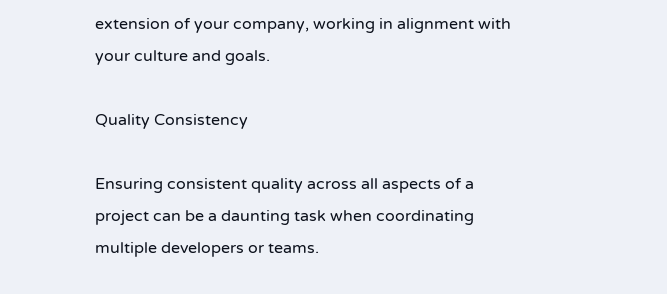extension of your company, working in alignment with your culture and goals.

Quality Consistency

Ensuring consistent quality across all aspects of a project can be a daunting task when coordinating multiple developers or teams.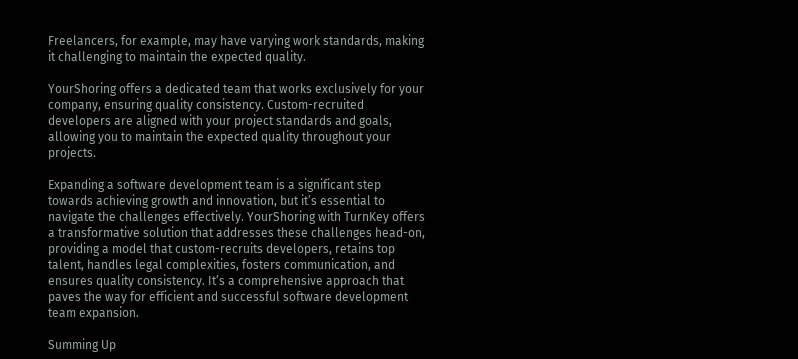Freelancers, for example, may have varying work standards, making it challenging to maintain the expected quality.

YourShoring offers a dedicated team that works exclusively for your company, ensuring quality consistency. Custom-recruited developers are aligned with your project standards and goals, allowing you to maintain the expected quality throughout your projects.

Expanding a software development team is a significant step towards achieving growth and innovation, but it’s essential to navigate the challenges effectively. YourShoring with TurnKey offers a transformative solution that addresses these challenges head-on, providing a model that custom-recruits developers, retains top talent, handles legal complexities, fosters communication, and ensures quality consistency. It’s a comprehensive approach that paves the way for efficient and successful software development team expansion.

Summing Up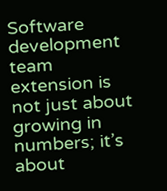Software development team extension is not just about growing in numbers; it’s about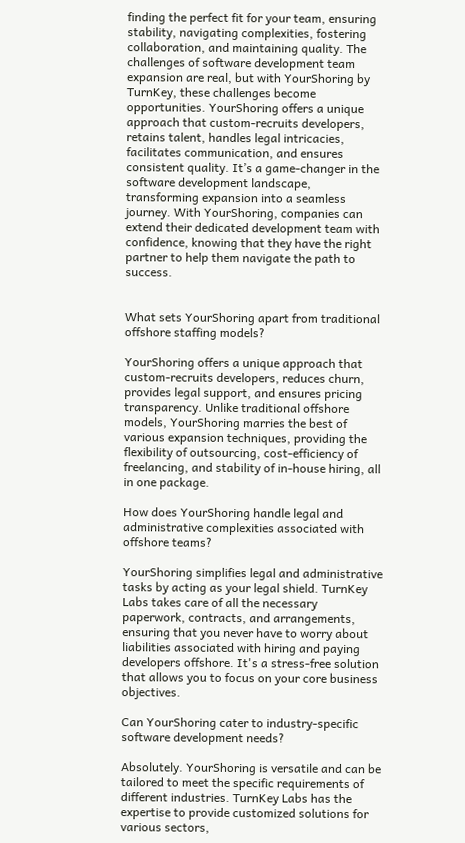finding the perfect fit for your team, ensuring stability, navigating complexities, fostering collaboration, and maintaining quality. The challenges of software development team expansion are real, but with YourShoring by TurnKey, these challenges become opportunities. YourShoring offers a unique approach that custom-recruits developers, retains talent, handles legal intricacies, facilitates communication, and ensures consistent quality. It’s a game-changer in the software development landscape, transforming expansion into a seamless journey. With YourShoring, companies can extend their dedicated development team with confidence, knowing that they have the right partner to help them navigate the path to success.


What sets YourShoring apart from traditional offshore staffing models?

YourShoring offers a unique approach that custom-recruits developers, reduces churn, provides legal support, and ensures pricing transparency. Unlike traditional offshore models, YourShoring marries the best of various expansion techniques, providing the flexibility of outsourcing, cost-efficiency of freelancing, and stability of in-house hiring, all in one package.

How does YourShoring handle legal and administrative complexities associated with offshore teams?

YourShoring simplifies legal and administrative tasks by acting as your legal shield. TurnKey Labs takes care of all the necessary paperwork, contracts, and arrangements, ensuring that you never have to worry about liabilities associated with hiring and paying developers offshore. It's a stress-free solution that allows you to focus on your core business objectives.

Can YourShoring cater to industry-specific software development needs?

Absolutely. YourShoring is versatile and can be tailored to meet the specific requirements of different industries. TurnKey Labs has the expertise to provide customized solutions for various sectors,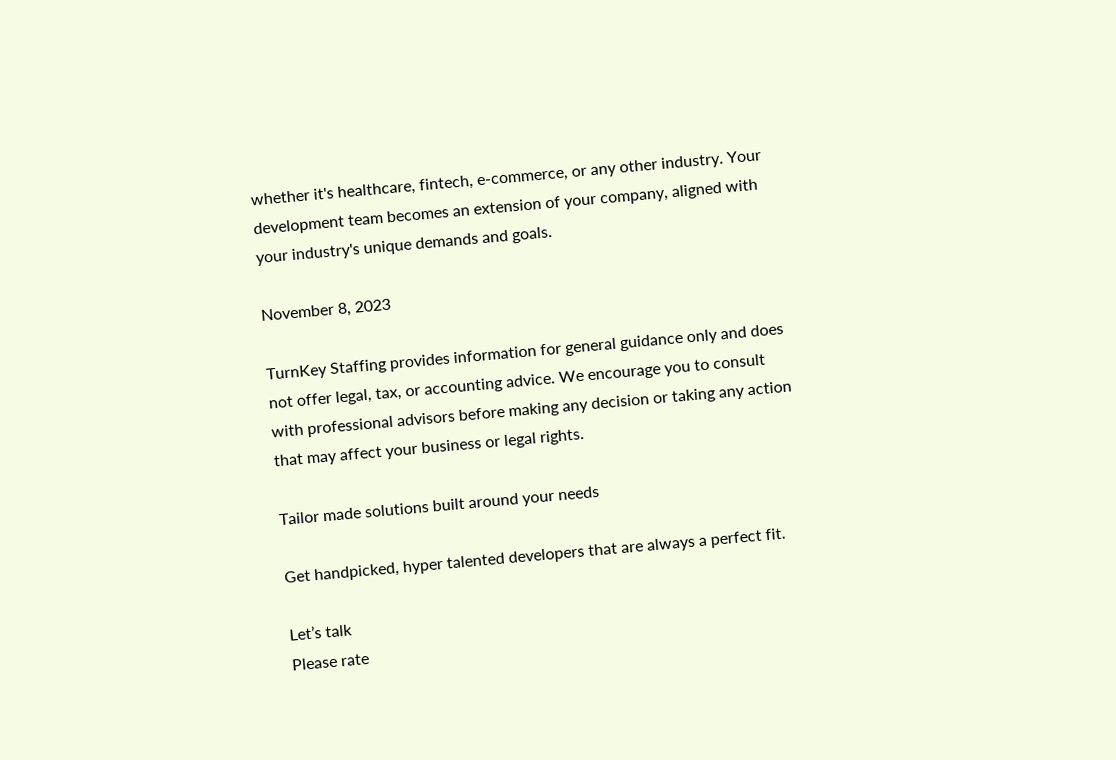whether it's healthcare, fintech, e-commerce, or any other industry. Your development team becomes an extension of your company, aligned with your industry's unique demands and goals.

November 8, 2023

TurnKey Staffing provides information for general guidance only and does not offer legal, tax, or accounting advice. We encourage you to consult with professional advisors before making any decision or taking any action that may affect your business or legal rights.

Tailor made solutions built around your needs

Get handpicked, hyper talented developers that are always a perfect fit.

Let’s talk
Please rate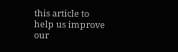this article to help us improve our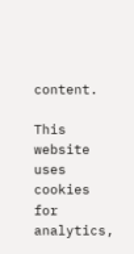content.

This website uses cookies for analytics,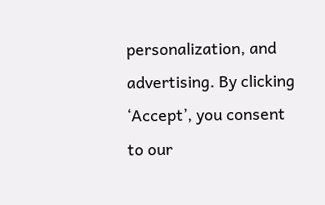personalization, and advertising. By clicking ‘Accept’, you consent to our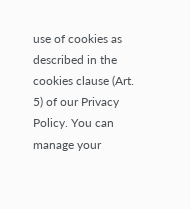use of cookies as described in the cookies clause (Art. 5) of our Privacy Policy. You can manage your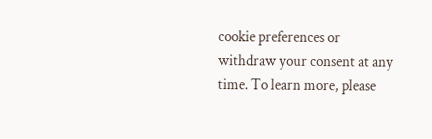cookie preferences or withdraw your consent at any time. To learn more, please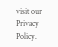visit our Privacy Policy.